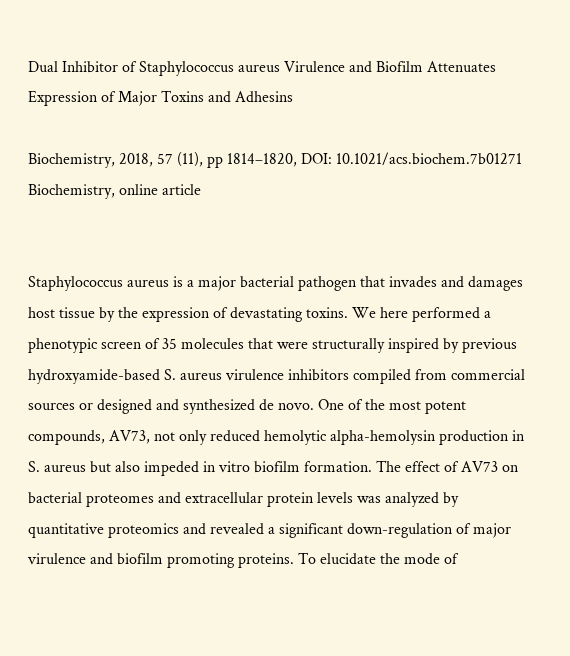Dual Inhibitor of Staphylococcus aureus Virulence and Biofilm Attenuates Expression of Major Toxins and Adhesins

Biochemistry, 2018, 57 (11), pp 1814–1820, DOI: 10.1021/acs.biochem.7b01271
Biochemistry, online article


Staphylococcus aureus is a major bacterial pathogen that invades and damages host tissue by the expression of devastating toxins. We here performed a phenotypic screen of 35 molecules that were structurally inspired by previous hydroxyamide-based S. aureus virulence inhibitors compiled from commercial sources or designed and synthesized de novo. One of the most potent compounds, AV73, not only reduced hemolytic alpha-hemolysin production in S. aureus but also impeded in vitro biofilm formation. The effect of AV73 on bacterial proteomes and extracellular protein levels was analyzed by quantitative proteomics and revealed a significant down-regulation of major virulence and biofilm promoting proteins. To elucidate the mode of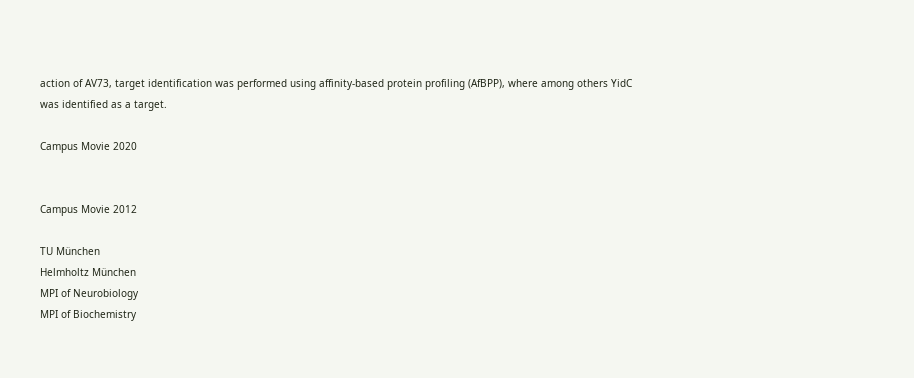action of AV73, target identification was performed using affinity-based protein profiling (AfBPP), where among others YidC was identified as a target.

Campus Movie 2020


Campus Movie 2012

TU München
Helmholtz München
MPI of Neurobiology
MPI of Biochemistry